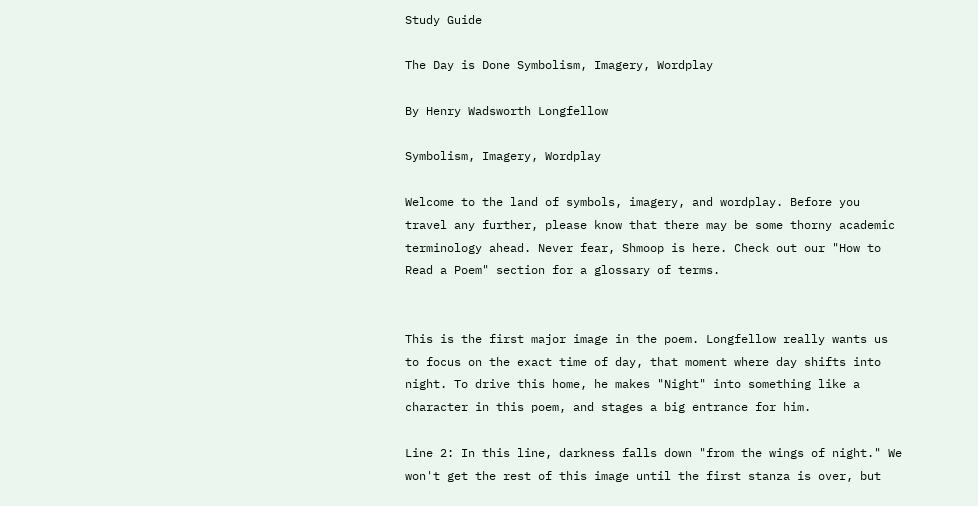Study Guide

The Day is Done Symbolism, Imagery, Wordplay

By Henry Wadsworth Longfellow

Symbolism, Imagery, Wordplay

Welcome to the land of symbols, imagery, and wordplay. Before you travel any further, please know that there may be some thorny academic terminology ahead. Never fear, Shmoop is here. Check out our "How to Read a Poem" section for a glossary of terms.


This is the first major image in the poem. Longfellow really wants us to focus on the exact time of day, that moment where day shifts into night. To drive this home, he makes "Night" into something like a character in this poem, and stages a big entrance for him.

Line 2: In this line, darkness falls down "from the wings of night." We won't get the rest of this image until the first stanza is over, but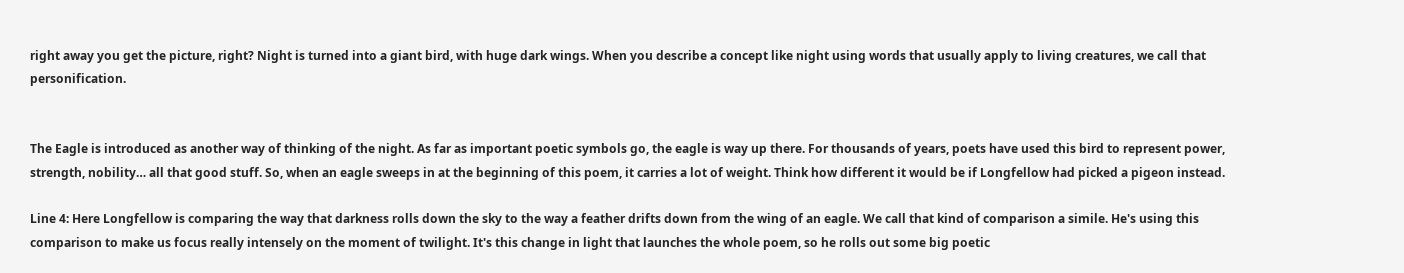right away you get the picture, right? Night is turned into a giant bird, with huge dark wings. When you describe a concept like night using words that usually apply to living creatures, we call that personification.


The Eagle is introduced as another way of thinking of the night. As far as important poetic symbols go, the eagle is way up there. For thousands of years, poets have used this bird to represent power, strength, nobility… all that good stuff. So, when an eagle sweeps in at the beginning of this poem, it carries a lot of weight. Think how different it would be if Longfellow had picked a pigeon instead.

Line 4: Here Longfellow is comparing the way that darkness rolls down the sky to the way a feather drifts down from the wing of an eagle. We call that kind of comparison a simile. He's using this comparison to make us focus really intensely on the moment of twilight. It's this change in light that launches the whole poem, so he rolls out some big poetic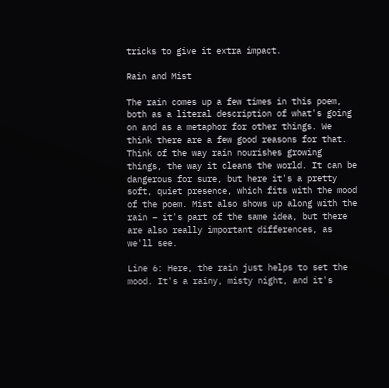tricks to give it extra impact.

Rain and Mist

The rain comes up a few times in this poem, both as a literal description of what's going on and as a metaphor for other things. We think there are a few good reasons for that. Think of the way rain nourishes growing things, the way it cleans the world. It can be dangerous for sure, but here it's a pretty soft, quiet presence, which fits with the mood of the poem. Mist also shows up along with the rain – it's part of the same idea, but there are also really important differences, as we'll see.

Line 6: Here, the rain just helps to set the mood. It's a rainy, misty night, and it's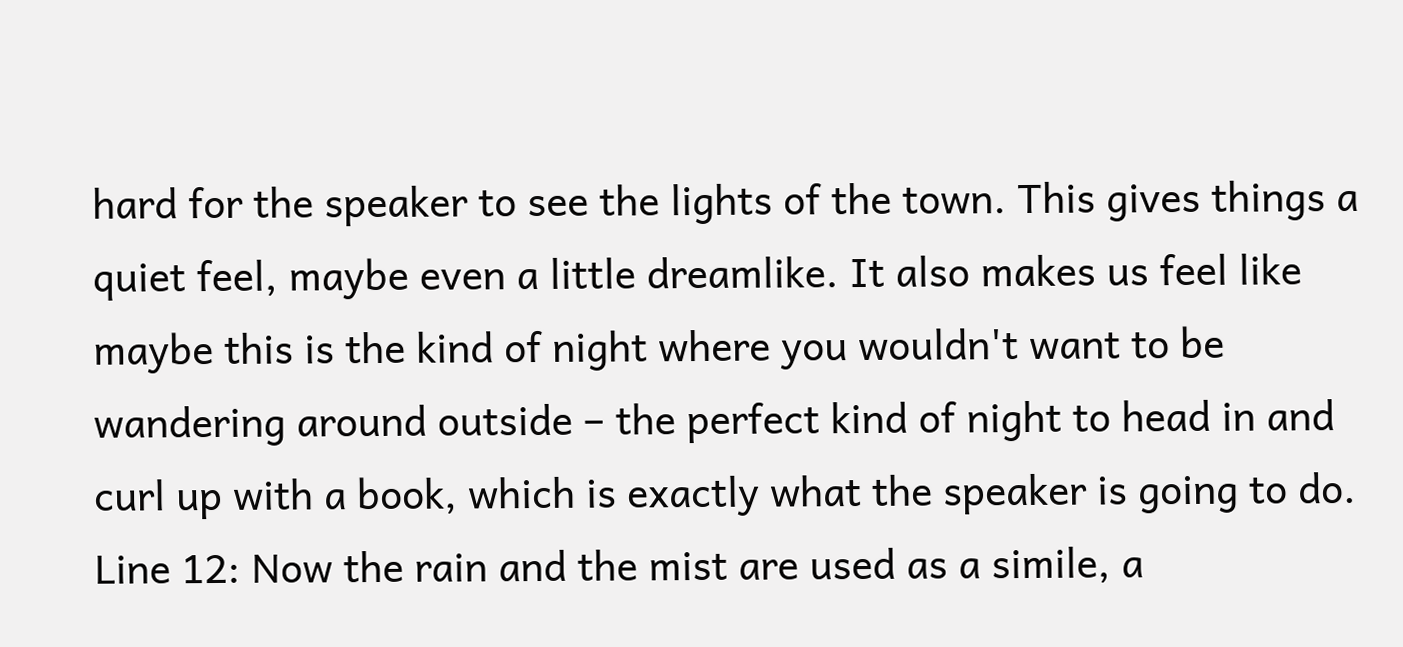hard for the speaker to see the lights of the town. This gives things a quiet feel, maybe even a little dreamlike. It also makes us feel like maybe this is the kind of night where you wouldn't want to be wandering around outside – the perfect kind of night to head in and curl up with a book, which is exactly what the speaker is going to do.
Line 12: Now the rain and the mist are used as a simile, a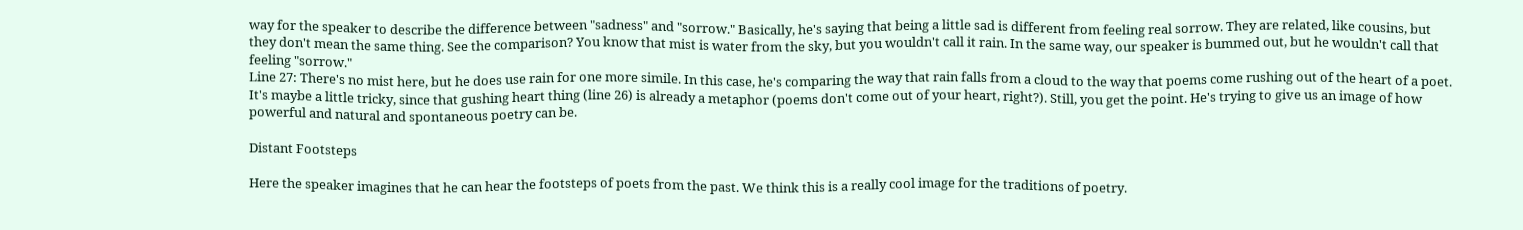way for the speaker to describe the difference between "sadness" and "sorrow." Basically, he's saying that being a little sad is different from feeling real sorrow. They are related, like cousins, but they don't mean the same thing. See the comparison? You know that mist is water from the sky, but you wouldn't call it rain. In the same way, our speaker is bummed out, but he wouldn't call that feeling "sorrow."
Line 27: There's no mist here, but he does use rain for one more simile. In this case, he's comparing the way that rain falls from a cloud to the way that poems come rushing out of the heart of a poet. It's maybe a little tricky, since that gushing heart thing (line 26) is already a metaphor (poems don't come out of your heart, right?). Still, you get the point. He's trying to give us an image of how powerful and natural and spontaneous poetry can be.

Distant Footsteps

Here the speaker imagines that he can hear the footsteps of poets from the past. We think this is a really cool image for the traditions of poetry.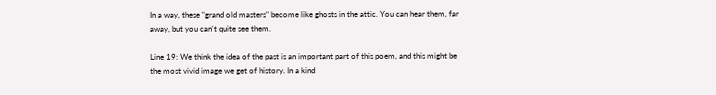In a way, these "grand old masters" become like ghosts in the attic. You can hear them, far away, but you can't quite see them.

Line 19: We think the idea of the past is an important part of this poem, and this might be the most vivid image we get of history. In a kind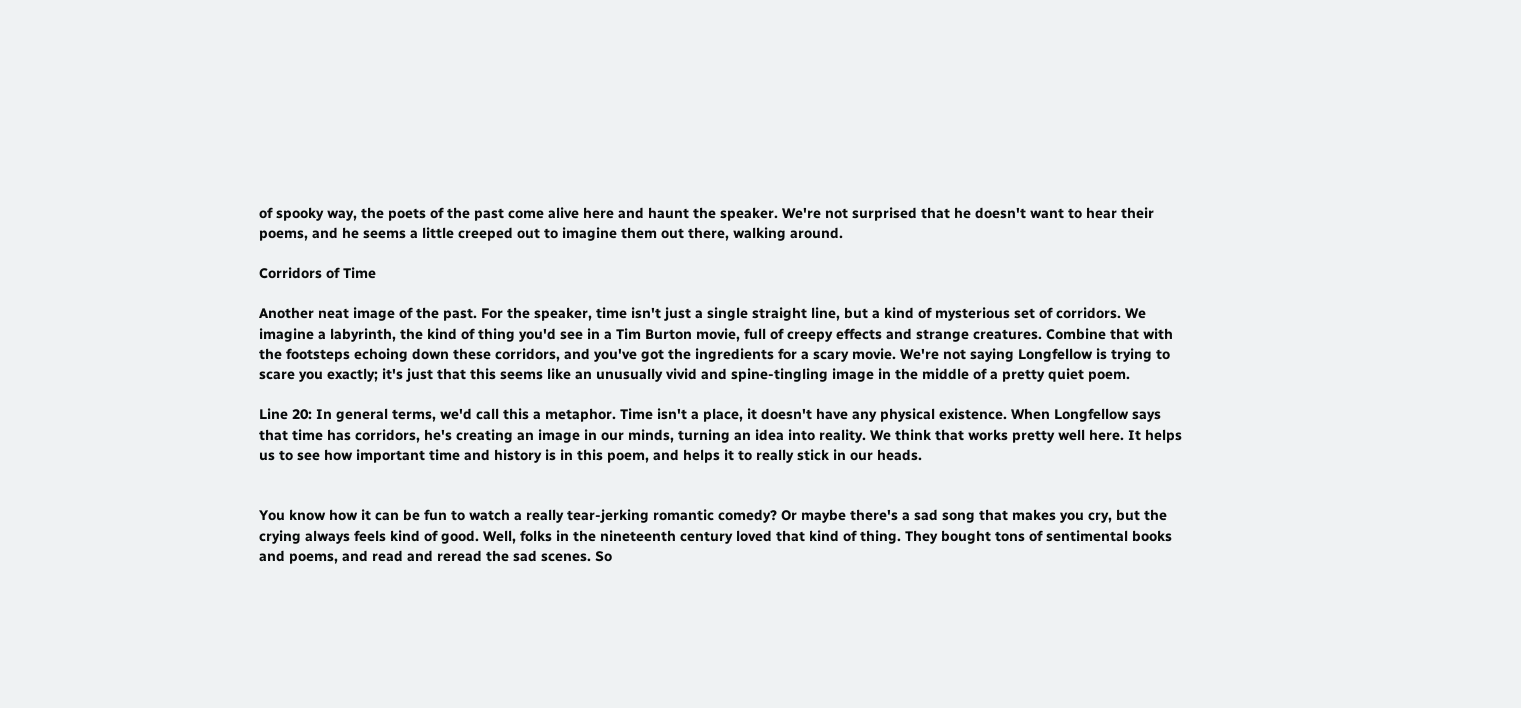of spooky way, the poets of the past come alive here and haunt the speaker. We're not surprised that he doesn't want to hear their poems, and he seems a little creeped out to imagine them out there, walking around.

Corridors of Time

Another neat image of the past. For the speaker, time isn't just a single straight line, but a kind of mysterious set of corridors. We imagine a labyrinth, the kind of thing you'd see in a Tim Burton movie, full of creepy effects and strange creatures. Combine that with the footsteps echoing down these corridors, and you've got the ingredients for a scary movie. We're not saying Longfellow is trying to scare you exactly; it's just that this seems like an unusually vivid and spine-tingling image in the middle of a pretty quiet poem.

Line 20: In general terms, we'd call this a metaphor. Time isn't a place, it doesn't have any physical existence. When Longfellow says that time has corridors, he's creating an image in our minds, turning an idea into reality. We think that works pretty well here. It helps us to see how important time and history is in this poem, and helps it to really stick in our heads.


You know how it can be fun to watch a really tear-jerking romantic comedy? Or maybe there's a sad song that makes you cry, but the crying always feels kind of good. Well, folks in the nineteenth century loved that kind of thing. They bought tons of sentimental books and poems, and read and reread the sad scenes. So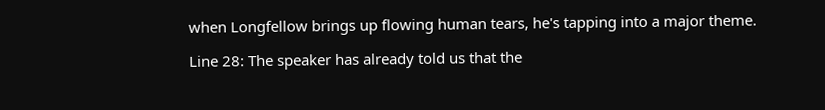when Longfellow brings up flowing human tears, he's tapping into a major theme.

Line 28: The speaker has already told us that the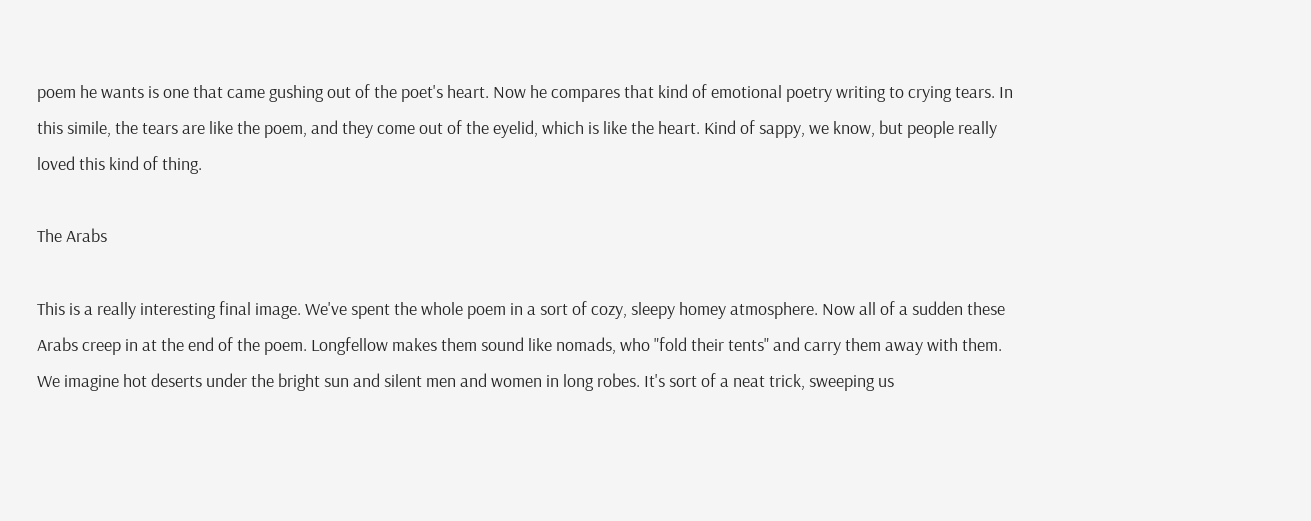poem he wants is one that came gushing out of the poet's heart. Now he compares that kind of emotional poetry writing to crying tears. In this simile, the tears are like the poem, and they come out of the eyelid, which is like the heart. Kind of sappy, we know, but people really loved this kind of thing.

The Arabs

This is a really interesting final image. We've spent the whole poem in a sort of cozy, sleepy homey atmosphere. Now all of a sudden these Arabs creep in at the end of the poem. Longfellow makes them sound like nomads, who "fold their tents" and carry them away with them. We imagine hot deserts under the bright sun and silent men and women in long robes. It's sort of a neat trick, sweeping us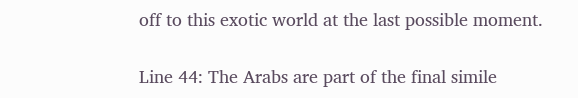off to this exotic world at the last possible moment.

Line 44: The Arabs are part of the final simile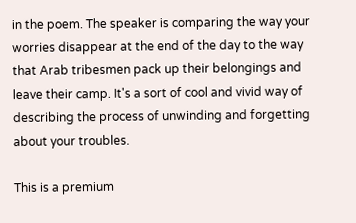in the poem. The speaker is comparing the way your worries disappear at the end of the day to the way that Arab tribesmen pack up their belongings and leave their camp. It's a sort of cool and vivid way of describing the process of unwinding and forgetting about your troubles.

This is a premium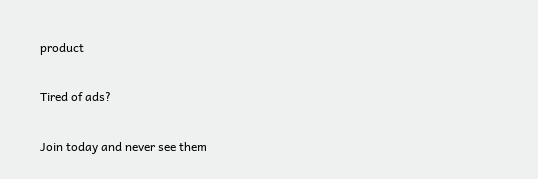product

Tired of ads?

Join today and never see them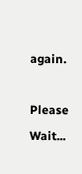again.

Please Wait...